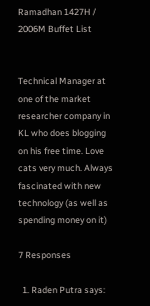Ramadhan 1427H / 2006M Buffet List


Technical Manager at one of the market researcher company in KL who does blogging on his free time. Love cats very much. Always fascinated with new technology (as well as spending money on it)

7 Responses

  1. Raden Putra says: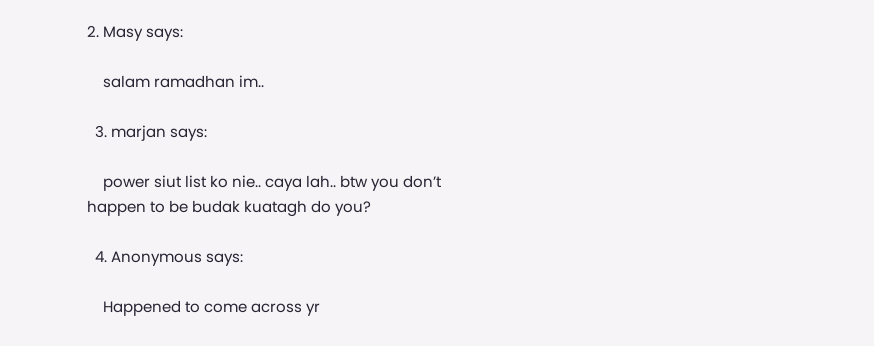2. Masy says:

    salam ramadhan im..

  3. marjan says:

    power siut list ko nie.. caya lah.. btw you don’t happen to be budak kuatagh do you?

  4. Anonymous says:

    Happened to come across yr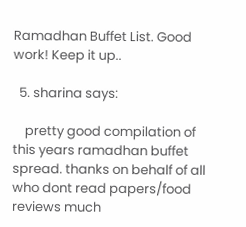Ramadhan Buffet List. Good work! Keep it up..

  5. sharina says:

    pretty good compilation of this years ramadhan buffet spread. thanks on behalf of all who dont read papers/food reviews much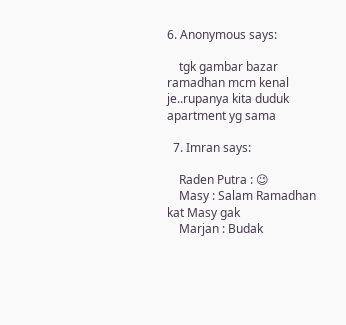6. Anonymous says:

    tgk gambar bazar ramadhan mcm kenal je..rupanya kita duduk apartment yg sama

  7. Imran says:

    Raden Putra : 😉
    Masy : Salam Ramadhan kat Masy gak
    Marjan : Budak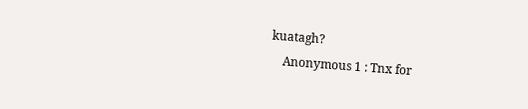kuatagh?
    Anonymous 1 : Tnx for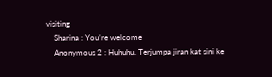visiting
    Sharina : You’re welcome
    Anonymous 2 : Huhuhu. Terjumpa jiran kat sini ke